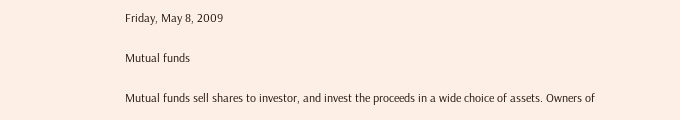Friday, May 8, 2009

Mutual funds

Mutual funds sell shares to investor, and invest the proceeds in a wide choice of assets. Owners of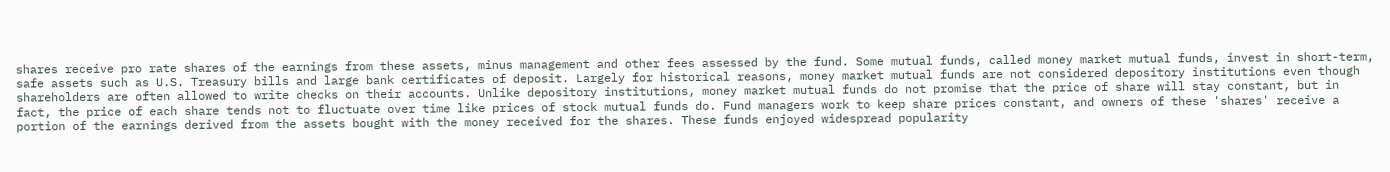shares receive pro rate shares of the earnings from these assets, minus management and other fees assessed by the fund. Some mutual funds, called money market mutual funds, invest in short-term, safe assets such as U.S. Treasury bills and large bank certificates of deposit. Largely for historical reasons, money market mutual funds are not considered depository institutions even though shareholders are often allowed to write checks on their accounts. Unlike depository institutions, money market mutual funds do not promise that the price of share will stay constant, but in fact, the price of each share tends not to fluctuate over time like prices of stock mutual funds do. Fund managers work to keep share prices constant, and owners of these 'shares' receive a portion of the earnings derived from the assets bought with the money received for the shares. These funds enjoyed widespread popularity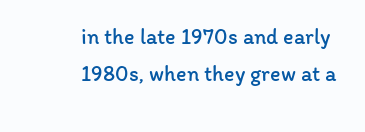in the late 1970s and early 1980s, when they grew at a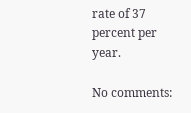rate of 37 percent per year.

No comments: